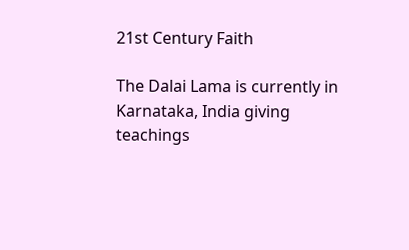21st Century Faith

The Dalai Lama is currently in Karnataka, India giving teachings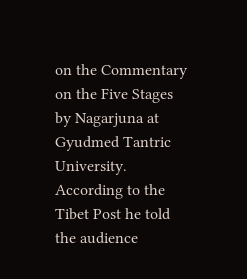on the Commentary on the Five Stages by Nagarjuna at Gyudmed Tantric University. According to the Tibet Post he told the audience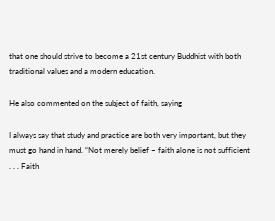that one should strive to become a 21st century Buddhist with both traditional values and a modern education.

He also commented on the subject of faith, saying

I always say that study and practice are both very important, but they must go hand in hand. “Not merely belief – faith alone is not sufficient . . . Faith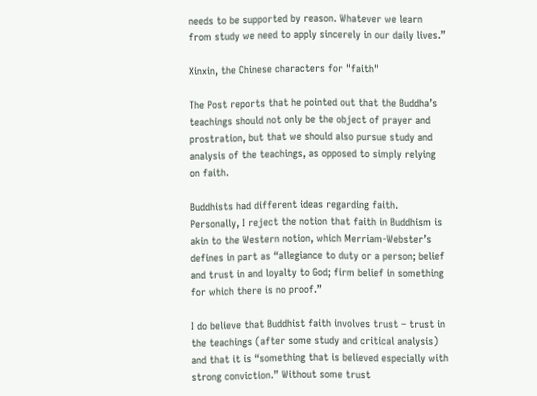needs to be supported by reason. Whatever we learn from study we need to apply sincerely in our daily lives.”

Xinxin, the Chinese characters for "faith"

The Post reports that he pointed out that the Buddha’s teachings should not only be the object of prayer and prostration, but that we should also pursue study and analysis of the teachings, as opposed to simply relying on faith.

Buddhists had different ideas regarding faith. Personally, I reject the notion that faith in Buddhism is akin to the Western notion, which Merriam-Webster’s defines in part as “allegiance to duty or a person; belief and trust in and loyalty to God; firm belief in something for which there is no proof.”

I do believe that Buddhist faith involves trust – trust in the teachings (after some study and critical analysis) and that it is “something that is believed especially with strong conviction.” Without some trust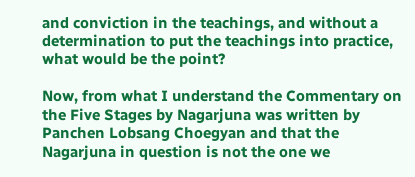and conviction in the teachings, and without a determination to put the teachings into practice, what would be the point?

Now, from what I understand the Commentary on the Five Stages by Nagarjuna was written by Panchen Lobsang Choegyan and that the Nagarjuna in question is not the one we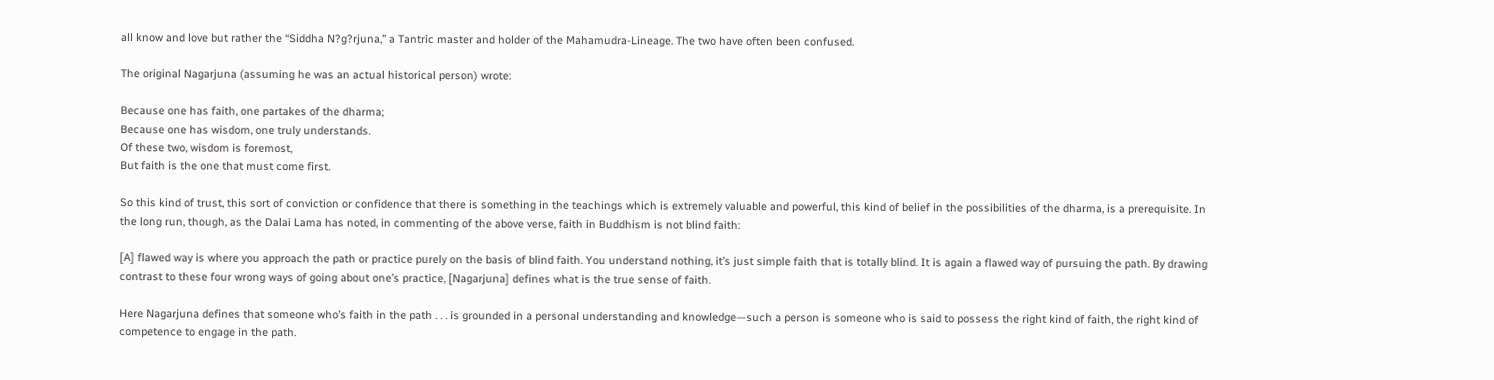all know and love but rather the “Siddha N?g?rjuna,” a Tantric master and holder of the Mahamudra-Lineage. The two have often been confused.

The original Nagarjuna (assuming he was an actual historical person) wrote:

Because one has faith, one partakes of the dharma;
Because one has wisdom, one truly understands.
Of these two, wisdom is foremost,
But faith is the one that must come first.

So this kind of trust, this sort of conviction or confidence that there is something in the teachings which is extremely valuable and powerful, this kind of belief in the possibilities of the dharma, is a prerequisite. In the long run, though, as the Dalai Lama has noted, in commenting of the above verse, faith in Buddhism is not blind faith:

[A] flawed way is where you approach the path or practice purely on the basis of blind faith. You understand nothing, it’s just simple faith that is totally blind. It is again a flawed way of pursuing the path. By drawing contrast to these four wrong ways of going about one’s practice, [Nagarjuna] defines what is the true sense of faith.

Here Nagarjuna defines that someone who’s faith in the path . . . is grounded in a personal understanding and knowledge—such a person is someone who is said to possess the right kind of faith, the right kind of competence to engage in the path.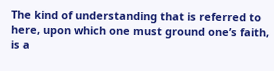The kind of understanding that is referred to here, upon which one must ground one’s faith, is a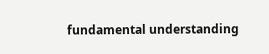fundamental understanding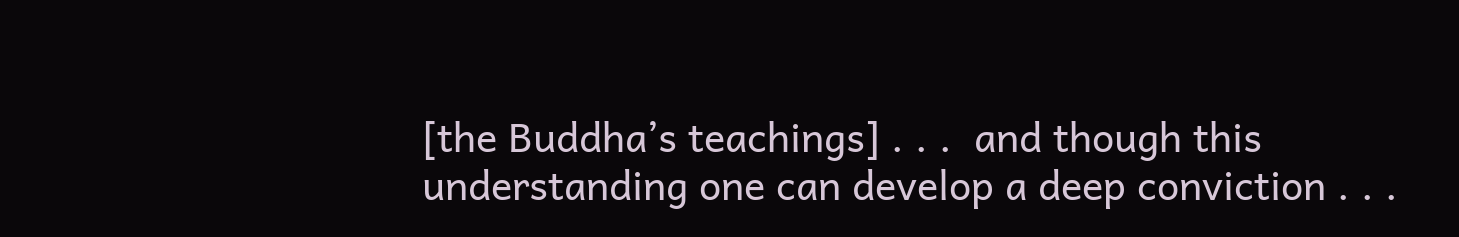[the Buddha’s teachings] . . .  and though this understanding one can develop a deep conviction . . .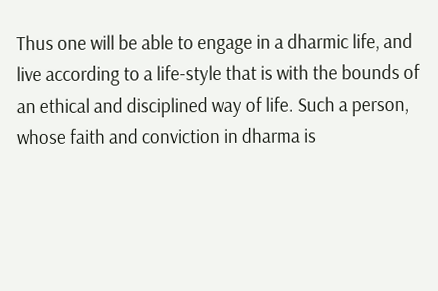Thus one will be able to engage in a dharmic life, and live according to a life-style that is with the bounds of an ethical and disciplined way of life. Such a person, whose faith and conviction in dharma is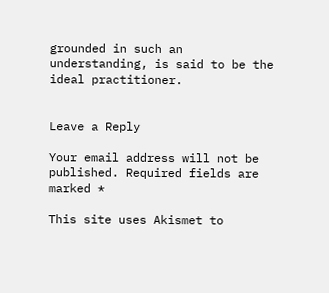grounded in such an understanding, is said to be the ideal practitioner.


Leave a Reply

Your email address will not be published. Required fields are marked *

This site uses Akismet to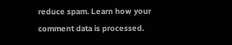reduce spam. Learn how your comment data is processed.